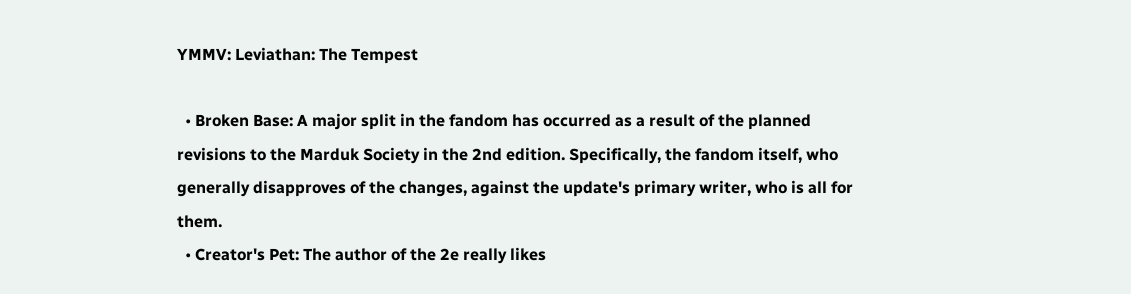YMMV: Leviathan: The Tempest

  • Broken Base: A major split in the fandom has occurred as a result of the planned revisions to the Marduk Society in the 2nd edition. Specifically, the fandom itself, who generally disapproves of the changes, against the update's primary writer, who is all for them.
  • Creator's Pet: The author of the 2e really likes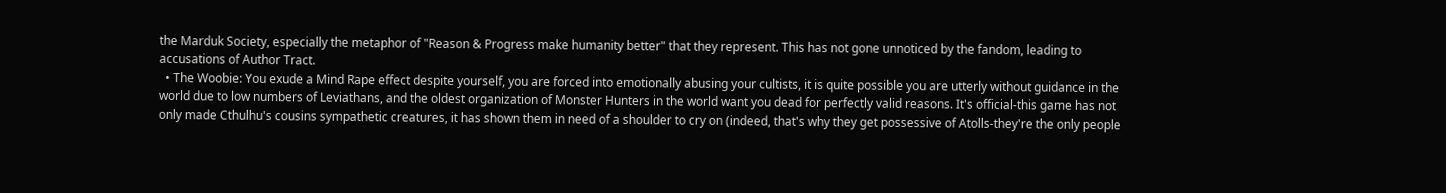the Marduk Society, especially the metaphor of "Reason & Progress make humanity better" that they represent. This has not gone unnoticed by the fandom, leading to accusations of Author Tract.
  • The Woobie: You exude a Mind Rape effect despite yourself, you are forced into emotionally abusing your cultists, it is quite possible you are utterly without guidance in the world due to low numbers of Leviathans, and the oldest organization of Monster Hunters in the world want you dead for perfectly valid reasons. It's official-this game has not only made Cthulhu's cousins sympathetic creatures, it has shown them in need of a shoulder to cry on (indeed, that's why they get possessive of Atolls-they're the only people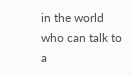in the world who can talk to a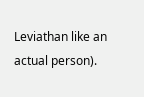Leviathan like an actual person).